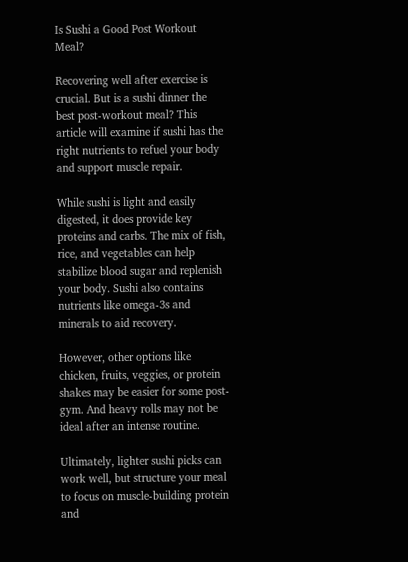Is Sushi a Good Post Workout Meal?

Recovering well after exercise is crucial. But is a sushi dinner the best post-workout meal? This article will examine if sushi has the right nutrients to refuel your body and support muscle repair.

While sushi is light and easily digested, it does provide key proteins and carbs. The mix of fish, rice, and vegetables can help stabilize blood sugar and replenish your body. Sushi also contains nutrients like omega-3s and minerals to aid recovery.

However, other options like chicken, fruits, veggies, or protein shakes may be easier for some post-gym. And heavy rolls may not be ideal after an intense routine.

Ultimately, lighter sushi picks can work well, but structure your meal to focus on muscle-building protein and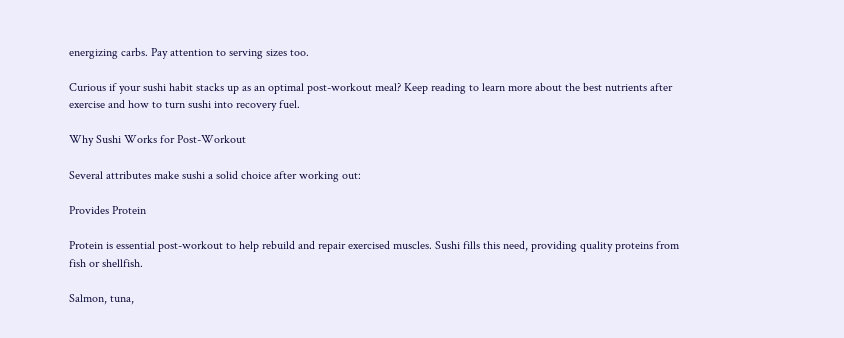energizing carbs. Pay attention to serving sizes too.

Curious if your sushi habit stacks up as an optimal post-workout meal? Keep reading to learn more about the best nutrients after exercise and how to turn sushi into recovery fuel.

Why Sushi Works for Post-Workout

Several attributes make sushi a solid choice after working out:

Provides Protein

Protein is essential post-workout to help rebuild and repair exercised muscles. Sushi fills this need, providing quality proteins from fish or shellfish.

Salmon, tuna,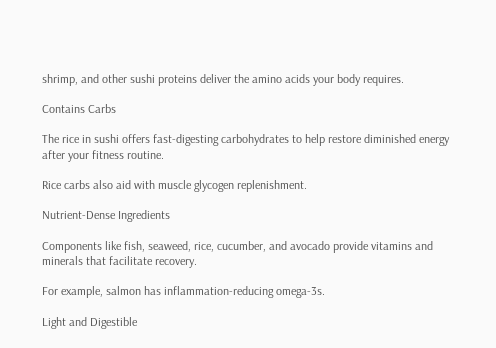shrimp, and other sushi proteins deliver the amino acids your body requires.

Contains Carbs

The rice in sushi offers fast-digesting carbohydrates to help restore diminished energy after your fitness routine.

Rice carbs also aid with muscle glycogen replenishment.

Nutrient-Dense Ingredients

Components like fish, seaweed, rice, cucumber, and avocado provide vitamins and minerals that facilitate recovery.

For example, salmon has inflammation-reducing omega-3s.

Light and Digestible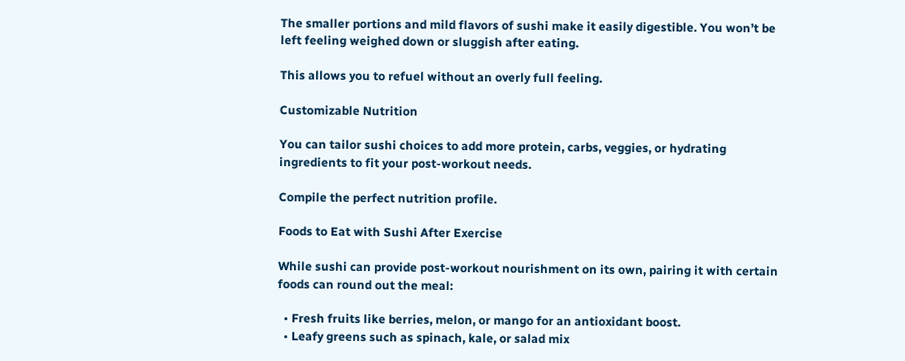The smaller portions and mild flavors of sushi make it easily digestible. You won’t be left feeling weighed down or sluggish after eating.

This allows you to refuel without an overly full feeling.

Customizable Nutrition

You can tailor sushi choices to add more protein, carbs, veggies, or hydrating ingredients to fit your post-workout needs.

Compile the perfect nutrition profile.

Foods to Eat with Sushi After Exercise

While sushi can provide post-workout nourishment on its own, pairing it with certain foods can round out the meal:

  • Fresh fruits like berries, melon, or mango for an antioxidant boost.
  • Leafy greens such as spinach, kale, or salad mix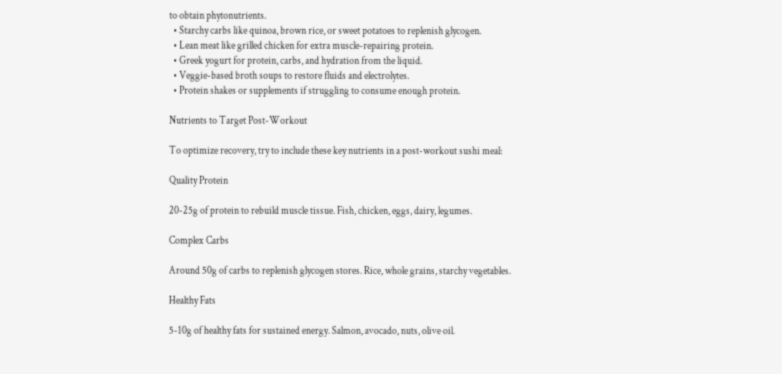to obtain phytonutrients.
  • Starchy carbs like quinoa, brown rice, or sweet potatoes to replenish glycogen.
  • Lean meat like grilled chicken for extra muscle-repairing protein.
  • Greek yogurt for protein, carbs, and hydration from the liquid.
  • Veggie-based broth soups to restore fluids and electrolytes.
  • Protein shakes or supplements if struggling to consume enough protein.

Nutrients to Target Post-Workout

To optimize recovery, try to include these key nutrients in a post-workout sushi meal:

Quality Protein

20-25g of protein to rebuild muscle tissue. Fish, chicken, eggs, dairy, legumes.

Complex Carbs

Around 50g of carbs to replenish glycogen stores. Rice, whole grains, starchy vegetables.

Healthy Fats

5-10g of healthy fats for sustained energy. Salmon, avocado, nuts, olive oil.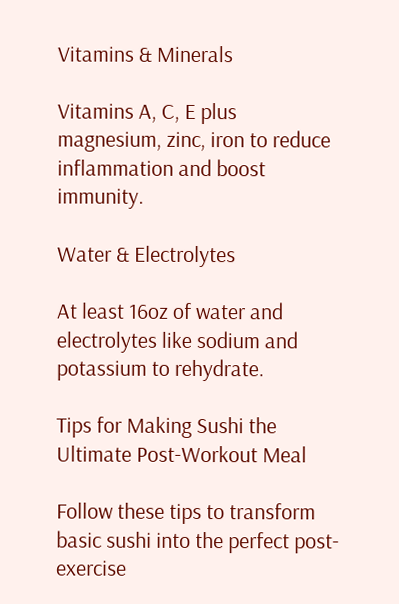Vitamins & Minerals

Vitamins A, C, E plus magnesium, zinc, iron to reduce inflammation and boost immunity.

Water & Electrolytes

At least 16oz of water and electrolytes like sodium and potassium to rehydrate.

Tips for Making Sushi the Ultimate Post-Workout Meal

Follow these tips to transform basic sushi into the perfect post-exercise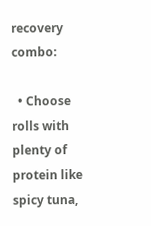recovery combo:

  • Choose rolls with plenty of protein like spicy tuna,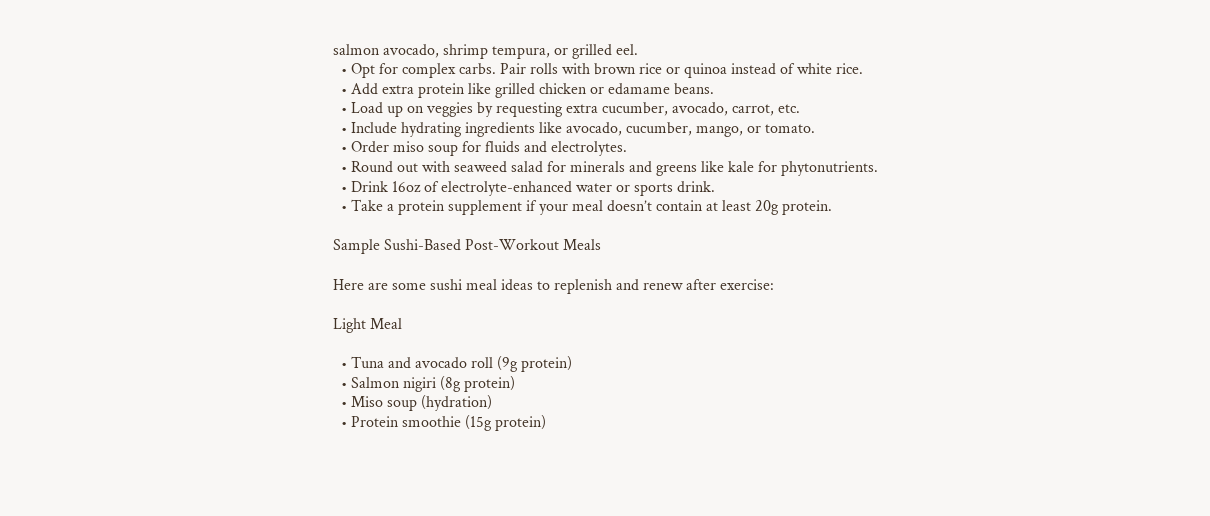salmon avocado, shrimp tempura, or grilled eel.
  • Opt for complex carbs. Pair rolls with brown rice or quinoa instead of white rice.
  • Add extra protein like grilled chicken or edamame beans.
  • Load up on veggies by requesting extra cucumber, avocado, carrot, etc.
  • Include hydrating ingredients like avocado, cucumber, mango, or tomato.
  • Order miso soup for fluids and electrolytes.
  • Round out with seaweed salad for minerals and greens like kale for phytonutrients.
  • Drink 16oz of electrolyte-enhanced water or sports drink.
  • Take a protein supplement if your meal doesn’t contain at least 20g protein.

Sample Sushi-Based Post-Workout Meals

Here are some sushi meal ideas to replenish and renew after exercise:

Light Meal

  • Tuna and avocado roll (9g protein)
  • Salmon nigiri (8g protein)
  • Miso soup (hydration)
  • Protein smoothie (15g protein)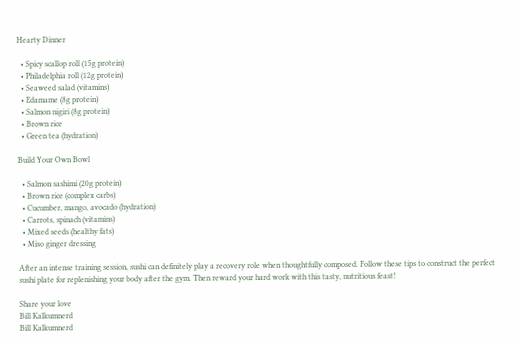Hearty Dinner

  • Spicy scallop roll (15g protein)
  • Philadelphia roll (12g protein)
  • Seaweed salad (vitamins)
  • Edamame (8g protein)
  • Salmon nigiri (8g protein)
  • Brown rice
  • Green tea (hydration)

Build Your Own Bowl

  • Salmon sashimi (20g protein)
  • Brown rice (complex carbs)
  • Cucumber, mango, avocado (hydration)
  • Carrots, spinach (vitamins)
  • Mixed seeds (healthy fats)
  • Miso ginger dressing

After an intense training session, sushi can definitely play a recovery role when thoughtfully composed. Follow these tips to construct the perfect sushi plate for replenishing your body after the gym. Then reward your hard work with this tasty, nutritious feast!

Share your love
Bill Kalkumnerd
Bill Kalkumnerd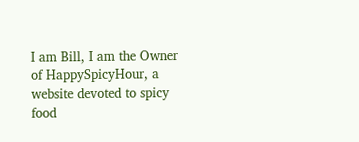I am Bill, I am the Owner of HappySpicyHour, a website devoted to spicy food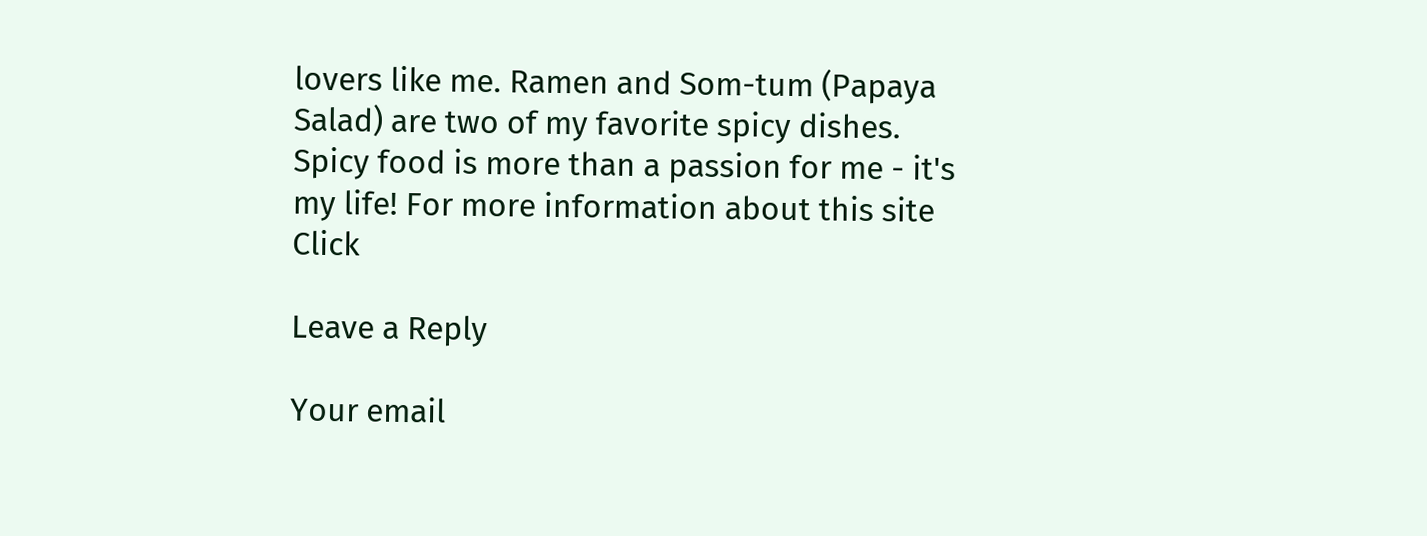lovers like me. Ramen and Som-tum (Papaya Salad) are two of my favorite spicy dishes. Spicy food is more than a passion for me - it's my life! For more information about this site Click

Leave a Reply

Your email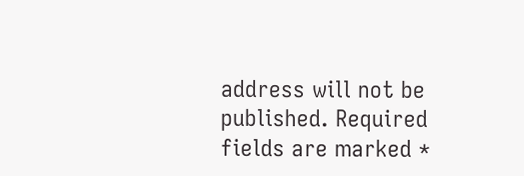address will not be published. Required fields are marked *